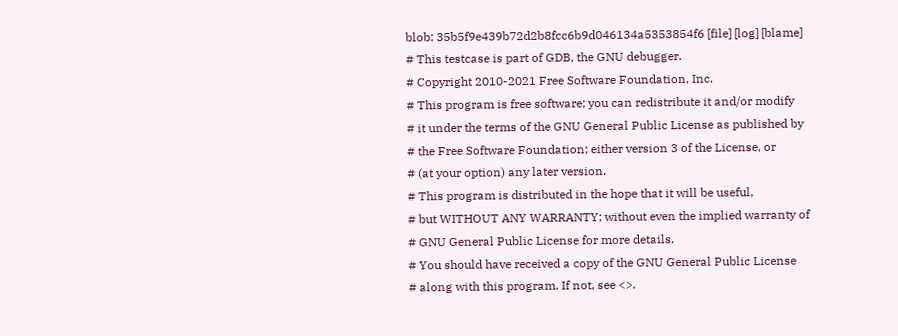blob: 35b5f9e439b72d2b8fcc6b9d046134a5353854f6 [file] [log] [blame]
# This testcase is part of GDB, the GNU debugger.
# Copyright 2010-2021 Free Software Foundation, Inc.
# This program is free software; you can redistribute it and/or modify
# it under the terms of the GNU General Public License as published by
# the Free Software Foundation; either version 3 of the License, or
# (at your option) any later version.
# This program is distributed in the hope that it will be useful,
# but WITHOUT ANY WARRANTY; without even the implied warranty of
# GNU General Public License for more details.
# You should have received a copy of the GNU General Public License
# along with this program. If not, see <>.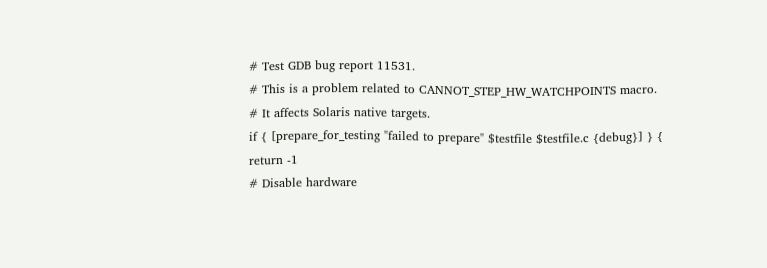# Test GDB bug report 11531.
# This is a problem related to CANNOT_STEP_HW_WATCHPOINTS macro.
# It affects Solaris native targets.
if { [prepare_for_testing "failed to prepare" $testfile $testfile.c {debug}] } {
return -1
# Disable hardware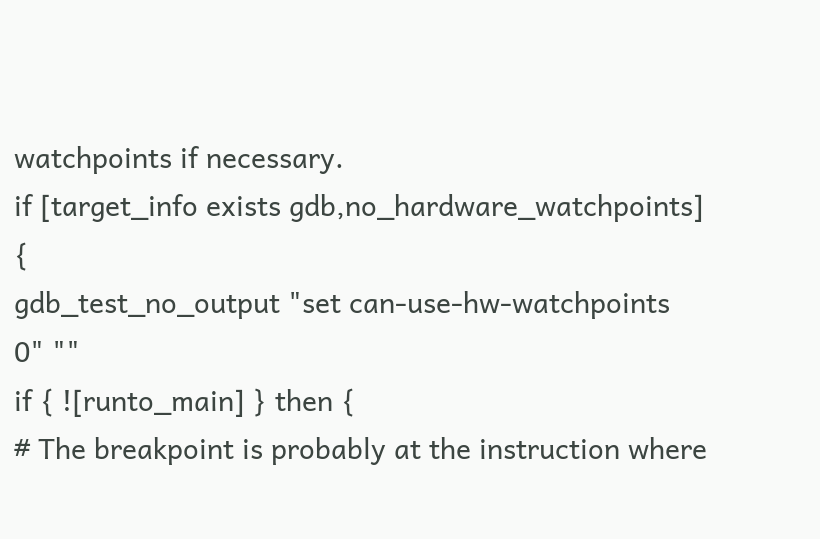watchpoints if necessary.
if [target_info exists gdb,no_hardware_watchpoints] {
gdb_test_no_output "set can-use-hw-watchpoints 0" ""
if { ![runto_main] } then {
# The breakpoint is probably at the instruction where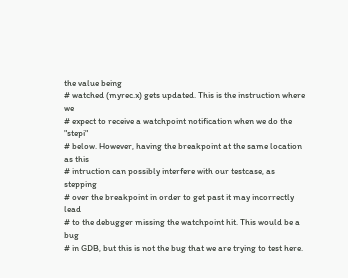the value being
# watched (myrec.x) gets updated. This is the instruction where we
# expect to receive a watchpoint notification when we do the "stepi"
# below. However, having the breakpoint at the same location as this
# intruction can possibly interfere with our testcase, as stepping
# over the breakpoint in order to get past it may incorrectly lead
# to the debugger missing the watchpoint hit. This would be a bug
# in GDB, but this is not the bug that we are trying to test here.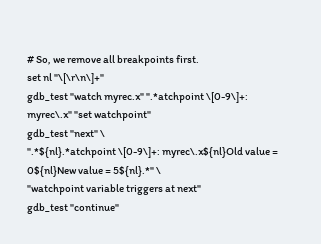# So, we remove all breakpoints first.
set nl "\[\r\n\]+"
gdb_test "watch myrec.x" ".*atchpoint \[0-9\]+: myrec\.x" "set watchpoint"
gdb_test "next" \
".*${nl}.*atchpoint \[0-9\]+: myrec\.x${nl}Old value = 0${nl}New value = 5${nl}.*" \
"watchpoint variable triggers at next"
gdb_test "continue"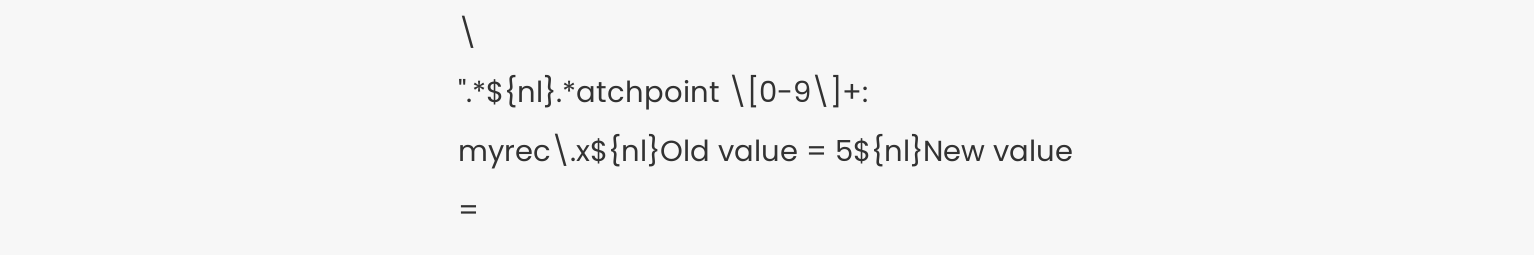\
".*${nl}.*atchpoint \[0-9\]+: myrec\.x${nl}Old value = 5${nl}New value =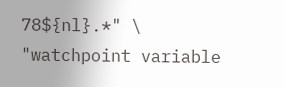78${nl}.*" \
"watchpoint variable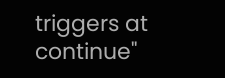triggers at continue"